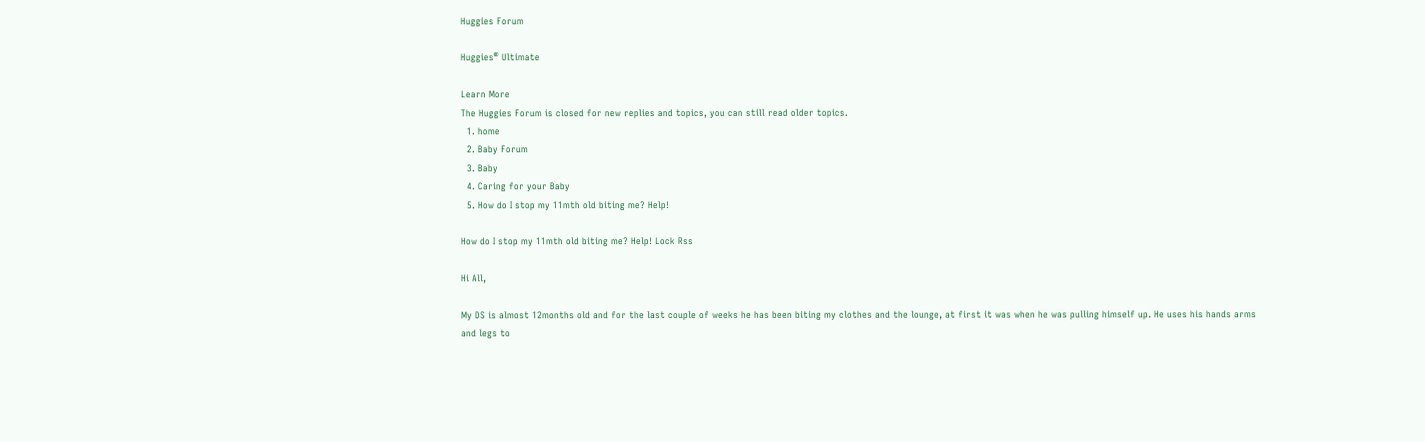Huggies Forum

Huggies® Ultimate

Learn More
The Huggies Forum is closed for new replies and topics, you can still read older topics.
  1. home
  2. Baby Forum
  3. Baby
  4. Caring for your Baby
  5. How do I stop my 11mth old biting me? Help!

How do I stop my 11mth old biting me? Help! Lock Rss

Hi All,

My DS is almost 12months old and for the last couple of weeks he has been biting my clothes and the lounge, at first it was when he was pulling himself up. He uses his hands arms and legs to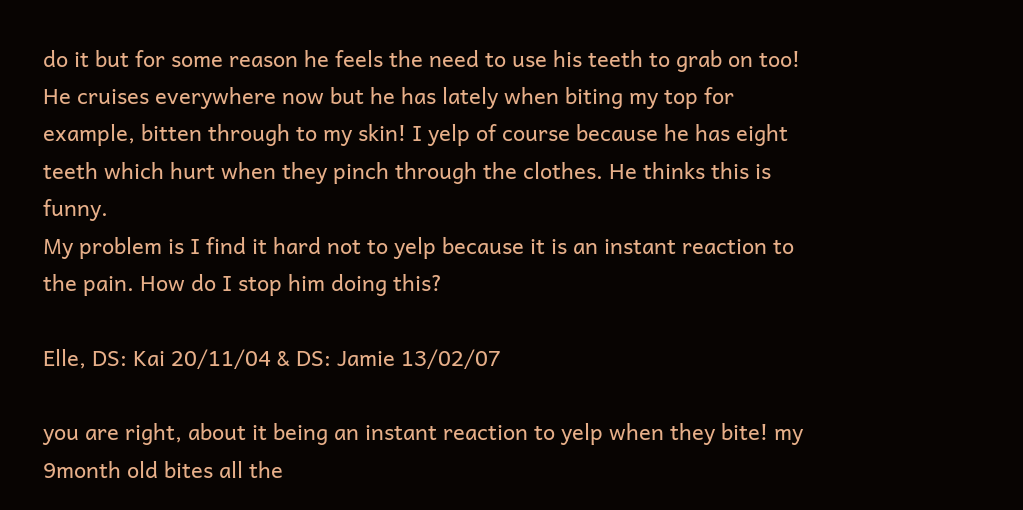do it but for some reason he feels the need to use his teeth to grab on too!
He cruises everywhere now but he has lately when biting my top for example, bitten through to my skin! I yelp of course because he has eight teeth which hurt when they pinch through the clothes. He thinks this is funny.
My problem is I find it hard not to yelp because it is an instant reaction to the pain. How do I stop him doing this?

Elle, DS: Kai 20/11/04 & DS: Jamie 13/02/07

you are right, about it being an instant reaction to yelp when they bite! my 9month old bites all the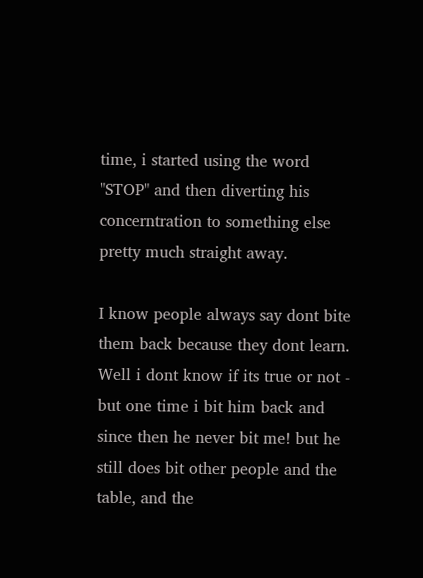time, i started using the word "STOP" and then diverting his concerntration to something else pretty much straight away.

I know people always say dont bite them back because they dont learn. Well i dont know if its true or not - but one time i bit him back and since then he never bit me! but he still does bit other people and the table, and the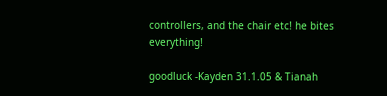controllers, and the chair etc! he bites everything!

goodluck -Kayden 31.1.05 & Tianah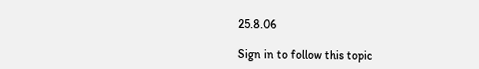25.8.06

Sign in to follow this topic